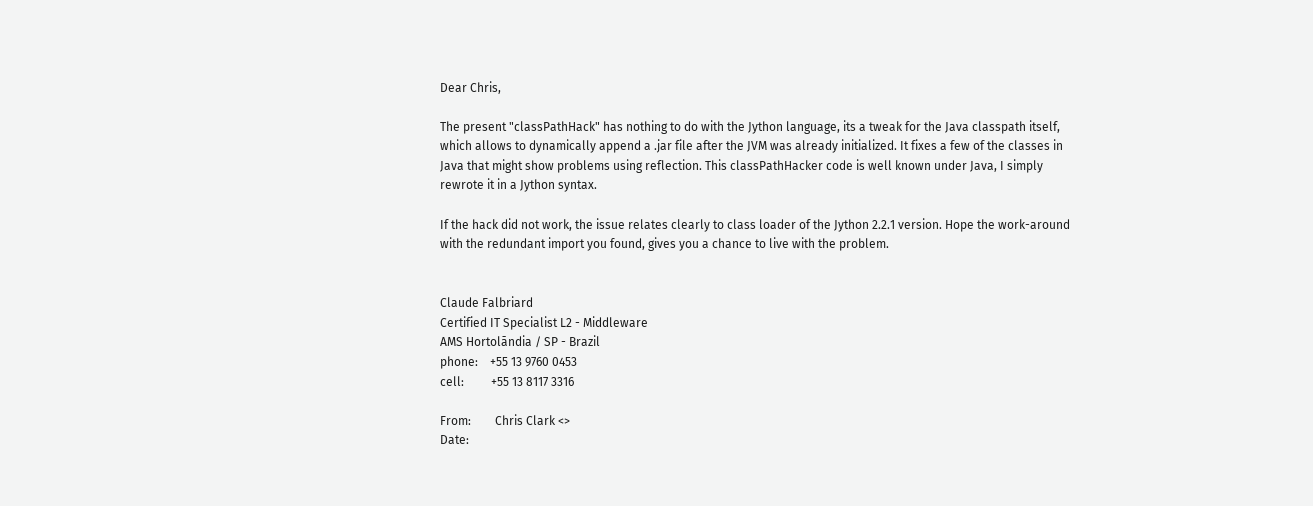Dear Chris,

The present "classPathHack" has nothing to do with the Jython language, its a tweak for the Java classpath itself, which allows to dynamically append a .jar file after the JVM was already initialized. It fixes a few of the classes in Java that might show problems using reflection. This classPathHacker code is well known under Java, I simply rewrote it in a Jython syntax.

If the hack did not work, the issue relates clearly to class loader of the Jython 2.2.1 version. Hope the work-around with the redundant import you found, gives you a chance to live with the problem.


Claude Falbriard
Certified IT Specialist L2 - Middleware
AMS Hortolāndia / SP - Brazil
phone:    +55 13 9760 0453
cell:         +55 13 8117 3316

From:        Chris Clark <>
Date: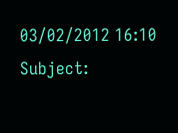03/02/2012 16:10
Subject: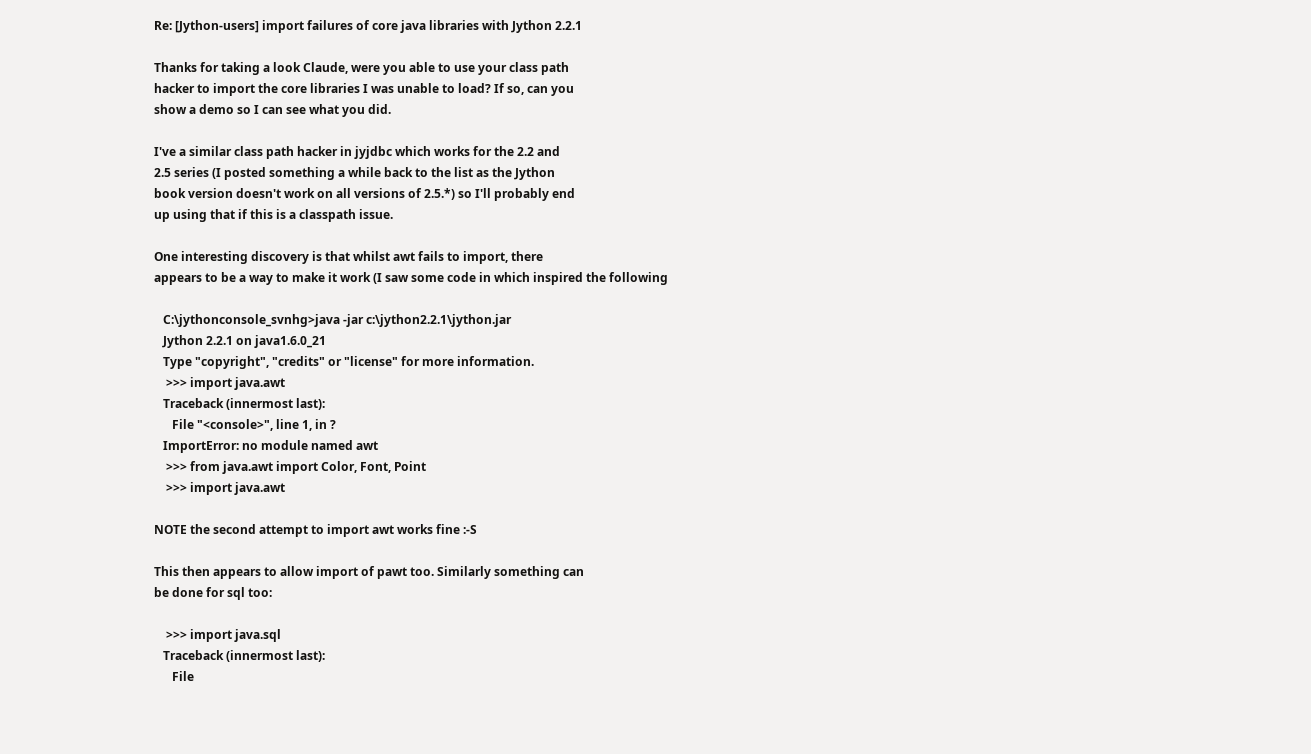Re: [Jython-users] import failures of core java libraries with Jython 2.2.1

Thanks for taking a look Claude, were you able to use your class path
hacker to import the core libraries I was unable to load? If so, can you
show a demo so I can see what you did.

I've a similar class path hacker in jyjdbc which works for the 2.2 and
2.5 series (I posted something a while back to the list as the Jython
book version doesn't work on all versions of 2.5.*) so I'll probably end
up using that if this is a classpath issue.

One interesting discovery is that whilst awt fails to import, there
appears to be a way to make it work (I saw some code in which inspired the following

   C:\jythonconsole_svnhg>java -jar c:\jython2.2.1\jython.jar
   Jython 2.2.1 on java1.6.0_21
   Type "copyright", "credits" or "license" for more information.
    >>> import java.awt
   Traceback (innermost last):
      File "<console>", line 1, in ?
   ImportError: no module named awt
    >>> from java.awt import Color, Font, Point
    >>> import java.awt

NOTE the second attempt to import awt works fine :-S

This then appears to allow import of pawt too. Similarly something can
be done for sql too:

    >>> import java.sql
   Traceback (innermost last):
      File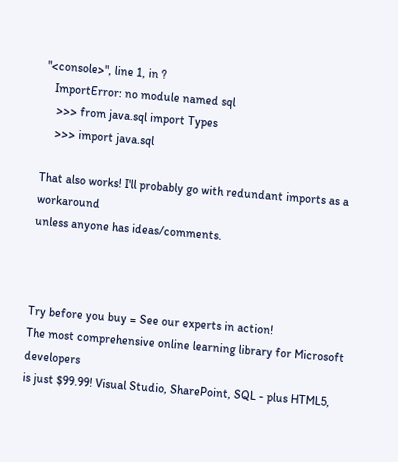"<console>", line 1, in ?
   ImportError: no module named sql
    >>> from java.sql import Types
    >>> import java.sql

That also works! I'll probably go with redundant imports as a workaround
unless anyone has ideas/comments.



Try before you buy = See our experts in action!
The most comprehensive online learning library for Microsoft developers
is just $99.99! Visual Studio, SharePoint, SQL - plus HTML5,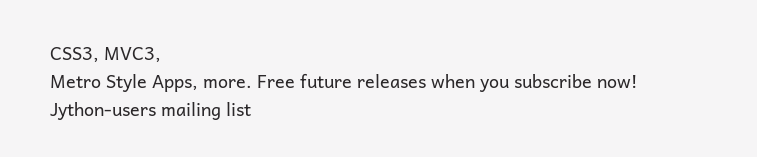CSS3, MVC3,
Metro Style Apps, more. Free future releases when you subscribe now!
Jython-users mailing list